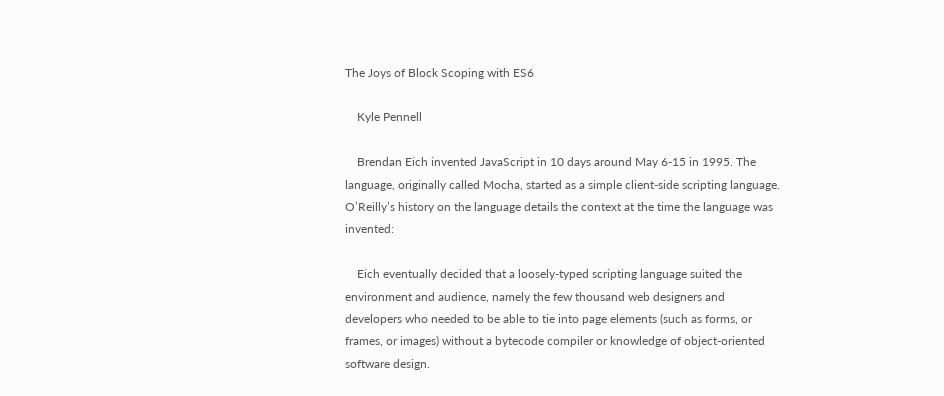The Joys of Block Scoping with ES6

    Kyle Pennell

    Brendan Eich invented JavaScript in 10 days around May 6-15 in 1995. The language, originally called Mocha, started as a simple client-side scripting language. O’Reilly’s history on the language details the context at the time the language was invented:

    Eich eventually decided that a loosely-typed scripting language suited the environment and audience, namely the few thousand web designers and developers who needed to be able to tie into page elements (such as forms, or frames, or images) without a bytecode compiler or knowledge of object-oriented software design.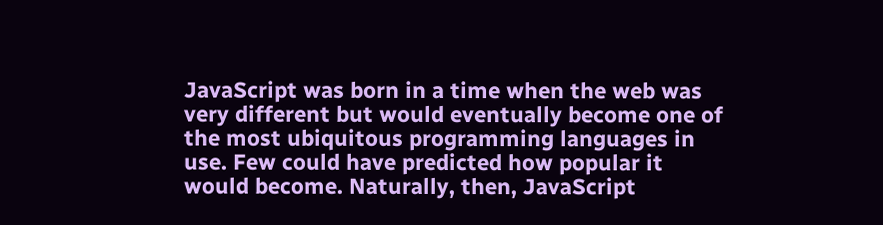JavaScript was born in a time when the web was very different but would eventually become one of the most ubiquitous programming languages in use. Few could have predicted how popular it would become. Naturally, then, JavaScript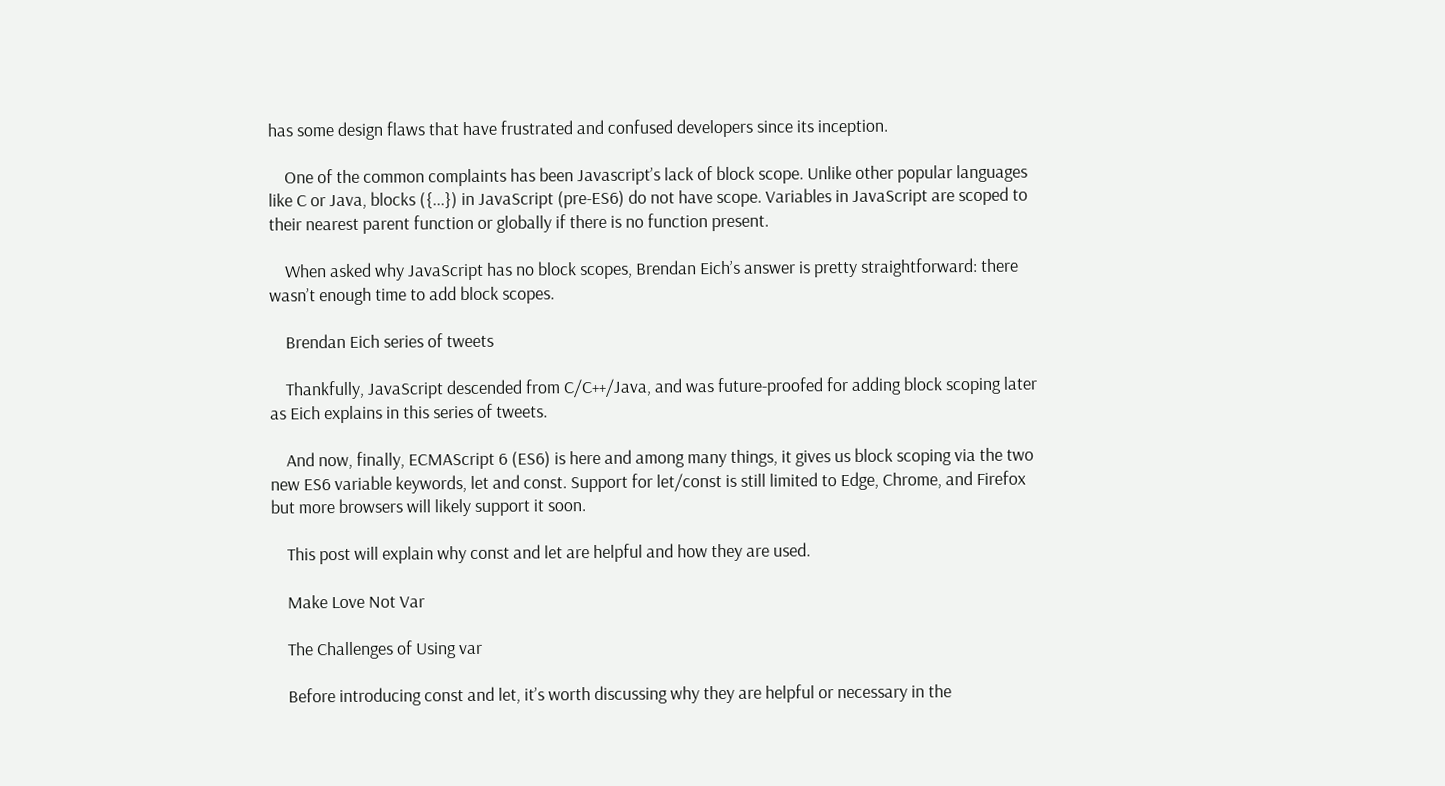has some design flaws that have frustrated and confused developers since its inception.

    One of the common complaints has been Javascript’s lack of block scope. Unlike other popular languages like C or Java, blocks ({...}) in JavaScript (pre-ES6) do not have scope. Variables in JavaScript are scoped to their nearest parent function or globally if there is no function present.

    When asked why JavaScript has no block scopes, Brendan Eich’s answer is pretty straightforward: there wasn’t enough time to add block scopes.

    Brendan Eich series of tweets

    Thankfully, JavaScript descended from C/C++/Java, and was future-proofed for adding block scoping later as Eich explains in this series of tweets.

    And now, finally, ECMAScript 6 (ES6) is here and among many things, it gives us block scoping via the two new ES6 variable keywords, let and const. Support for let/const is still limited to Edge, Chrome, and Firefox but more browsers will likely support it soon.

    This post will explain why const and let are helpful and how they are used.

    Make Love Not Var

    The Challenges of Using var

    Before introducing const and let, it’s worth discussing why they are helpful or necessary in the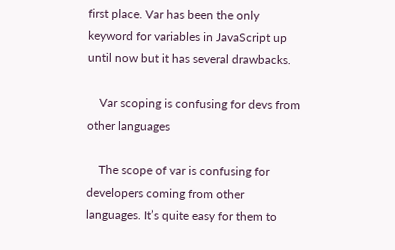first place. Var has been the only keyword for variables in JavaScript up until now but it has several drawbacks.

    Var scoping is confusing for devs from other languages

    The scope of var is confusing for developers coming from other languages. It’s quite easy for them to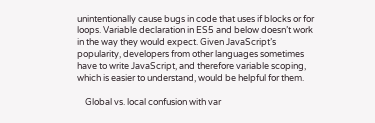unintentionally cause bugs in code that uses if blocks or for loops. Variable declaration in ES5 and below doesn’t work in the way they would expect. Given JavaScript’s popularity, developers from other languages sometimes have to write JavaScript, and therefore variable scoping, which is easier to understand, would be helpful for them.

    Global vs. local confusion with var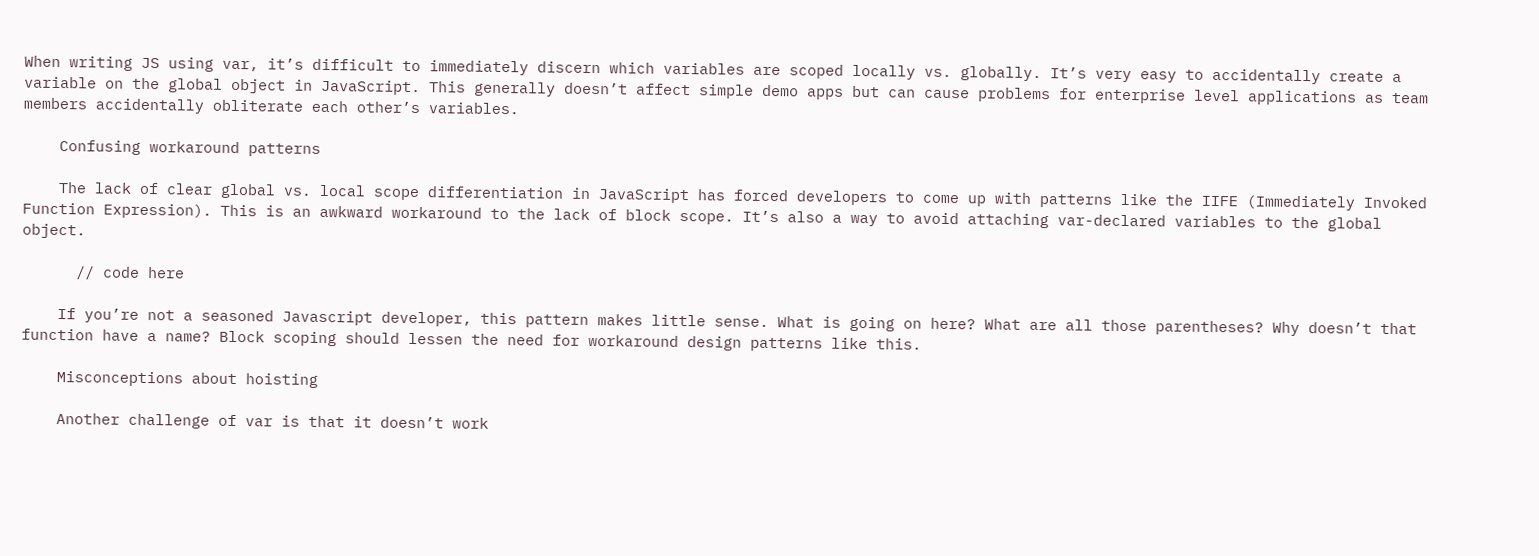When writing JS using var, it’s difficult to immediately discern which variables are scoped locally vs. globally. It’s very easy to accidentally create a variable on the global object in JavaScript. This generally doesn’t affect simple demo apps but can cause problems for enterprise level applications as team members accidentally obliterate each other’s variables.

    Confusing workaround patterns

    The lack of clear global vs. local scope differentiation in JavaScript has forced developers to come up with patterns like the IIFE (Immediately Invoked Function Expression). This is an awkward workaround to the lack of block scope. It’s also a way to avoid attaching var-declared variables to the global object.

      // code here

    If you’re not a seasoned Javascript developer, this pattern makes little sense. What is going on here? What are all those parentheses? Why doesn’t that function have a name? Block scoping should lessen the need for workaround design patterns like this.

    Misconceptions about hoisting

    Another challenge of var is that it doesn’t work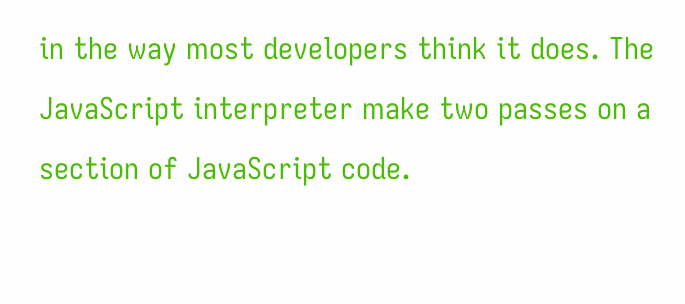in the way most developers think it does. The JavaScript interpreter make two passes on a section of JavaScript code.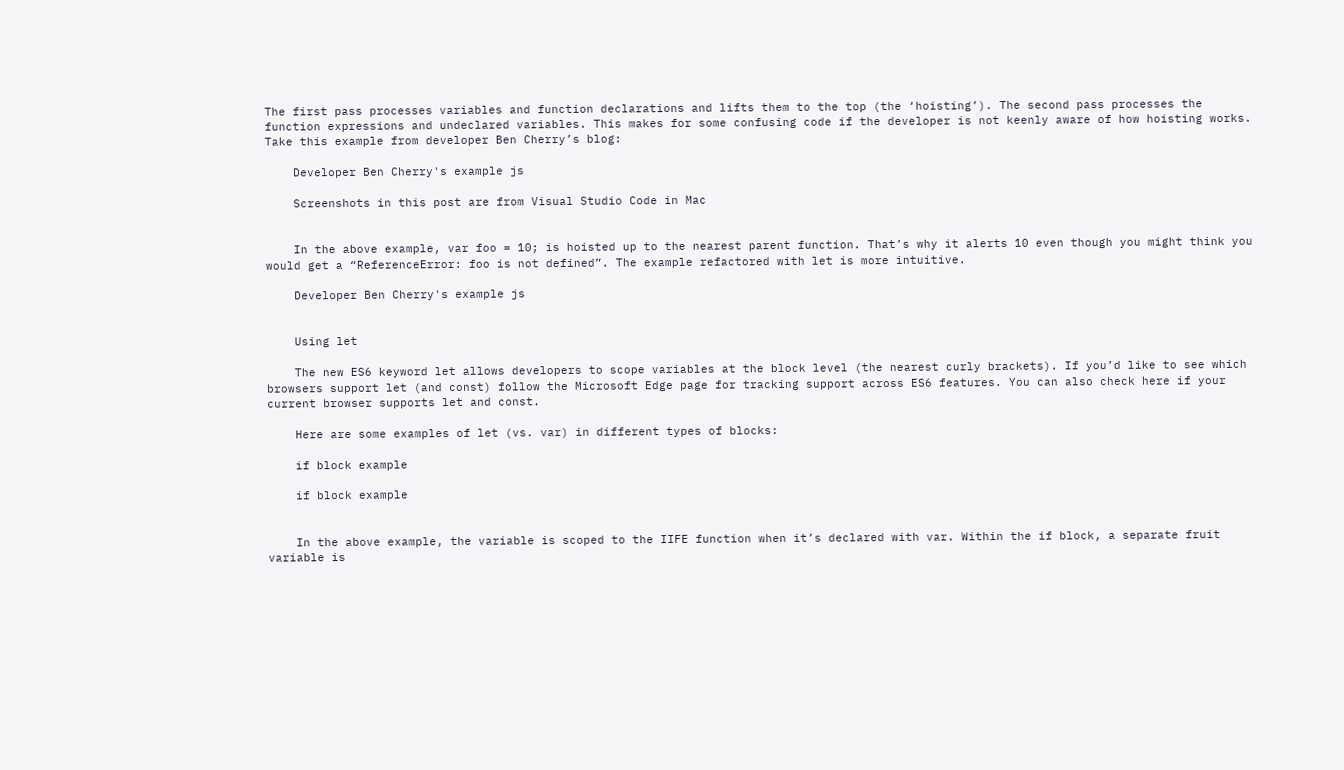The first pass processes variables and function declarations and lifts them to the top (the ‘hoisting’). The second pass processes the function expressions and undeclared variables. This makes for some confusing code if the developer is not keenly aware of how hoisting works. Take this example from developer Ben Cherry’s blog:

    Developer Ben Cherry's example js

    Screenshots in this post are from Visual Studio Code in Mac


    In the above example, var foo = 10; is hoisted up to the nearest parent function. That’s why it alerts 10 even though you might think you would get a “ReferenceError: foo is not defined”. The example refactored with let is more intuitive.

    Developer Ben Cherry's example js


    Using let

    The new ES6 keyword let allows developers to scope variables at the block level (the nearest curly brackets). If you’d like to see which browsers support let (and const) follow the Microsoft Edge page for tracking support across ES6 features. You can also check here if your current browser supports let and const.

    Here are some examples of let (vs. var) in different types of blocks:

    if block example

    if block example


    In the above example, the variable is scoped to the IIFE function when it’s declared with var. Within the if block, a separate fruit variable is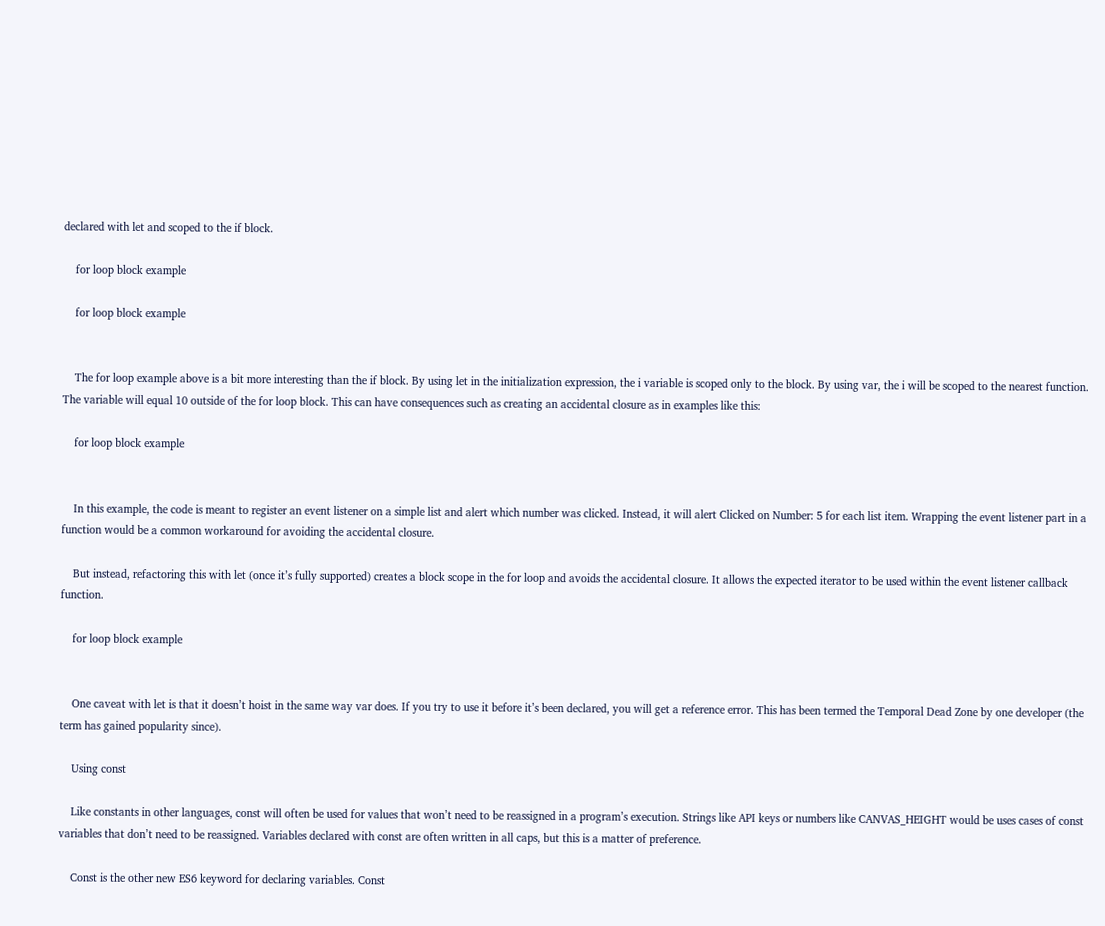declared with let and scoped to the if block.

    for loop block example

    for loop block example


    The for loop example above is a bit more interesting than the if block. By using let in the initialization expression, the i variable is scoped only to the block. By using var, the i will be scoped to the nearest function. The variable will equal 10 outside of the for loop block. This can have consequences such as creating an accidental closure as in examples like this:

    for loop block example


    In this example, the code is meant to register an event listener on a simple list and alert which number was clicked. Instead, it will alert Clicked on Number: 5 for each list item. Wrapping the event listener part in a function would be a common workaround for avoiding the accidental closure.

    But instead, refactoring this with let (once it’s fully supported) creates a block scope in the for loop and avoids the accidental closure. It allows the expected iterator to be used within the event listener callback function.

    for loop block example


    One caveat with let is that it doesn’t hoist in the same way var does. If you try to use it before it’s been declared, you will get a reference error. This has been termed the Temporal Dead Zone by one developer (the term has gained popularity since).

    Using const

    Like constants in other languages, const will often be used for values that won’t need to be reassigned in a program’s execution. Strings like API keys or numbers like CANVAS_HEIGHT would be uses cases of const variables that don’t need to be reassigned. Variables declared with const are often written in all caps, but this is a matter of preference.

    Const is the other new ES6 keyword for declaring variables. Const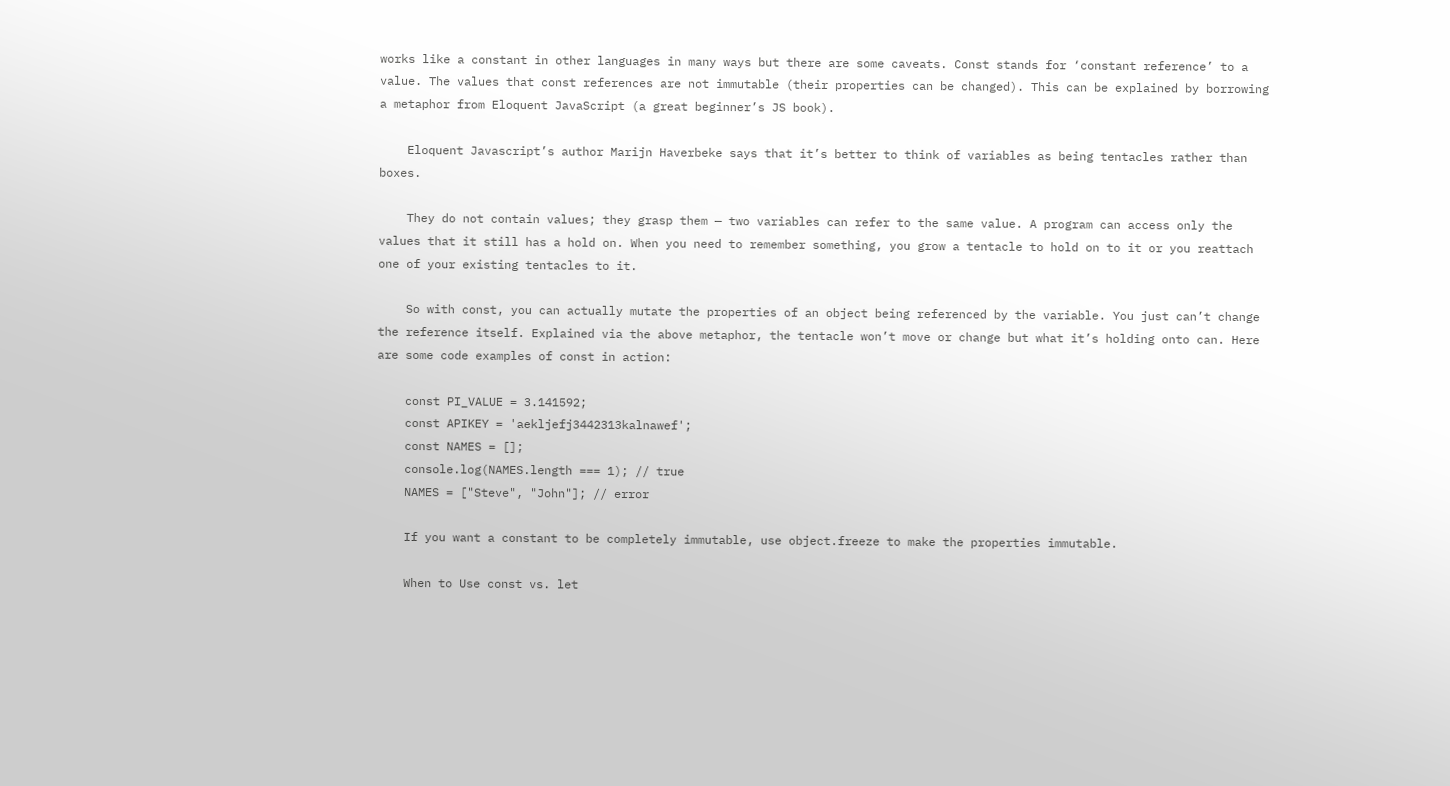works like a constant in other languages in many ways but there are some caveats. Const stands for ‘constant reference’ to a value. The values that const references are not immutable (their properties can be changed). This can be explained by borrowing a metaphor from Eloquent JavaScript (a great beginner’s JS book).

    Eloquent Javascript’s author Marijn Haverbeke says that it’s better to think of variables as being tentacles rather than boxes.

    They do not contain values; they grasp them — two variables can refer to the same value. A program can access only the values that it still has a hold on. When you need to remember something, you grow a tentacle to hold on to it or you reattach one of your existing tentacles to it.

    So with const, you can actually mutate the properties of an object being referenced by the variable. You just can’t change the reference itself. Explained via the above metaphor, the tentacle won’t move or change but what it’s holding onto can. Here are some code examples of const in action:

    const PI_VALUE = 3.141592;
    const APIKEY = 'aekljefj3442313kalnawef';
    const NAMES = [];
    console.log(NAMES.length === 1); // true
    NAMES = ["Steve", "John"]; // error

    If you want a constant to be completely immutable, use object.freeze to make the properties immutable.

    When to Use const vs. let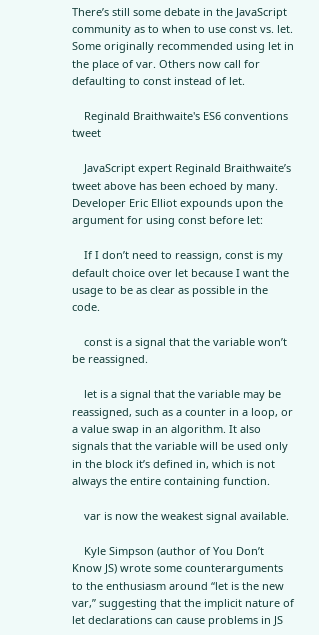There’s still some debate in the JavaScript community as to when to use const vs. let. Some originally recommended using let in the place of var. Others now call for defaulting to const instead of let.

    Reginald Braithwaite's ES6 conventions tweet

    JavaScript expert Reginald Braithwaite’s tweet above has been echoed by many. Developer Eric Elliot expounds upon the argument for using const before let:

    If I don’t need to reassign, const is my default choice over let because I want the usage to be as clear as possible in the code.

    const is a signal that the variable won’t be reassigned.

    let is a signal that the variable may be reassigned, such as a counter in a loop, or a value swap in an algorithm. It also signals that the variable will be used only in the block it’s defined in, which is not always the entire containing function.

    var is now the weakest signal available.

    Kyle Simpson (author of You Don’t Know JS) wrote some counterarguments to the enthusiasm around “let is the new var,” suggesting that the implicit nature of let declarations can cause problems in JS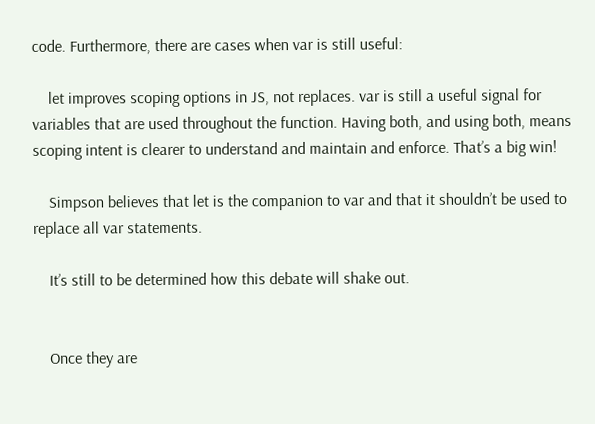code. Furthermore, there are cases when var is still useful:

    let improves scoping options in JS, not replaces. var is still a useful signal for variables that are used throughout the function. Having both, and using both, means scoping intent is clearer to understand and maintain and enforce. That’s a big win!

    Simpson believes that let is the companion to var and that it shouldn’t be used to replace all var statements.

    It’s still to be determined how this debate will shake out.


    Once they are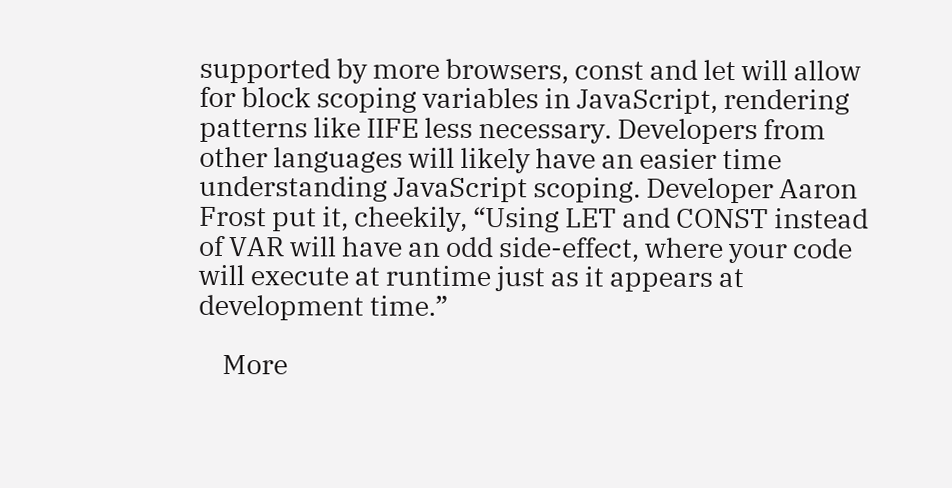supported by more browsers, const and let will allow for block scoping variables in JavaScript, rendering patterns like IIFE less necessary. Developers from other languages will likely have an easier time understanding JavaScript scoping. Developer Aaron Frost put it, cheekily, “Using LET and CONST instead of VAR will have an odd side-effect, where your code will execute at runtime just as it appears at development time.”

    More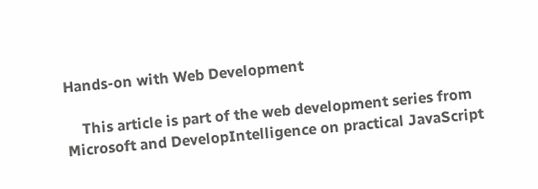Hands-on with Web Development

    This article is part of the web development series from Microsoft and DevelopIntelligence on practical JavaScript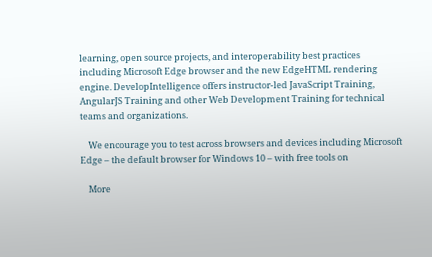learning, open source projects, and interoperability best practices including Microsoft Edge browser and the new EdgeHTML rendering engine. DevelopIntelligence offers instructor-led JavaScript Training, AngularJS Training and other Web Development Training for technical teams and organizations.

    We encourage you to test across browsers and devices including Microsoft Edge – the default browser for Windows 10 – with free tools on

    More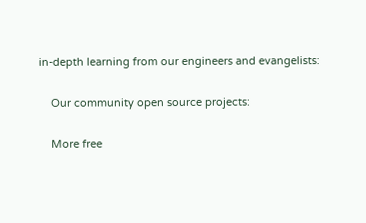in-depth learning from our engineers and evangelists:

    Our community open source projects:

    More free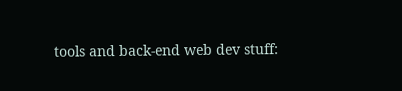tools and back-end web dev stuff: